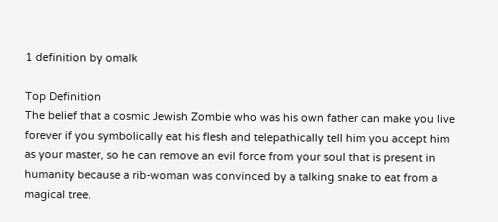1 definition by omalk

Top Definition
The belief that a cosmic Jewish Zombie who was his own father can make you live forever if you symbolically eat his flesh and telepathically tell him you accept him as your master, so he can remove an evil force from your soul that is present in humanity because a rib-woman was convinced by a talking snake to eat from a magical tree.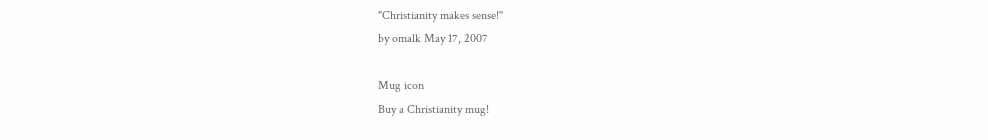"Christianity makes sense!"
by omalk May 17, 2007

Mug icon
Buy a Christianity mug!